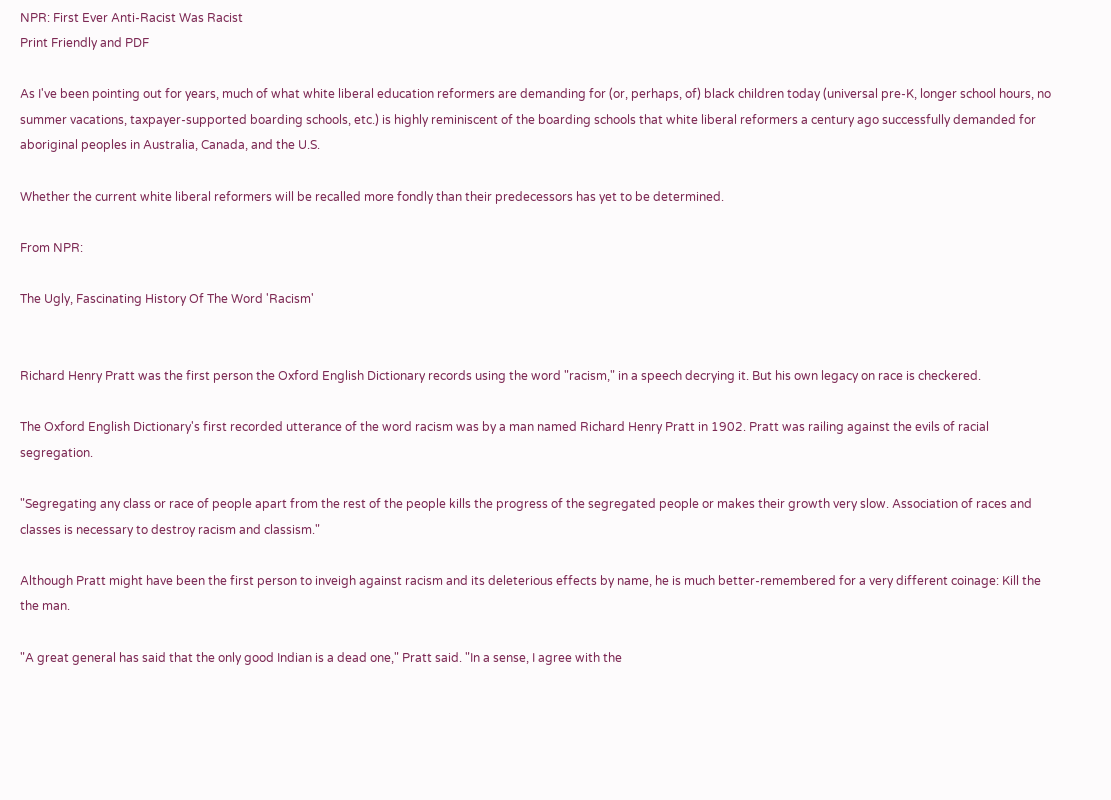NPR: First Ever Anti-Racist Was Racist
Print Friendly and PDF

As I've been pointing out for years, much of what white liberal education reformers are demanding for (or, perhaps, of) black children today (universal pre-K, longer school hours, no summer vacations, taxpayer-supported boarding schools, etc.) is highly reminiscent of the boarding schools that white liberal reformers a century ago successfully demanded for aboriginal peoples in Australia, Canada, and the U.S.

Whether the current white liberal reformers will be recalled more fondly than their predecessors has yet to be determined.

From NPR:

The Ugly, Fascinating History Of The Word 'Racism'


Richard Henry Pratt was the first person the Oxford English Dictionary records using the word "racism," in a speech decrying it. But his own legacy on race is checkered.

The Oxford English Dictionary's first recorded utterance of the word racism was by a man named Richard Henry Pratt in 1902. Pratt was railing against the evils of racial segregation.

"Segregating any class or race of people apart from the rest of the people kills the progress of the segregated people or makes their growth very slow. Association of races and classes is necessary to destroy racism and classism."

Although Pratt might have been the first person to inveigh against racism and its deleterious effects by name, he is much better-remembered for a very different coinage: Kill the the man.

"A great general has said that the only good Indian is a dead one," Pratt said. "In a sense, I agree with the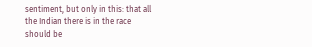sentiment, but only in this: that all the Indian there is in the race should be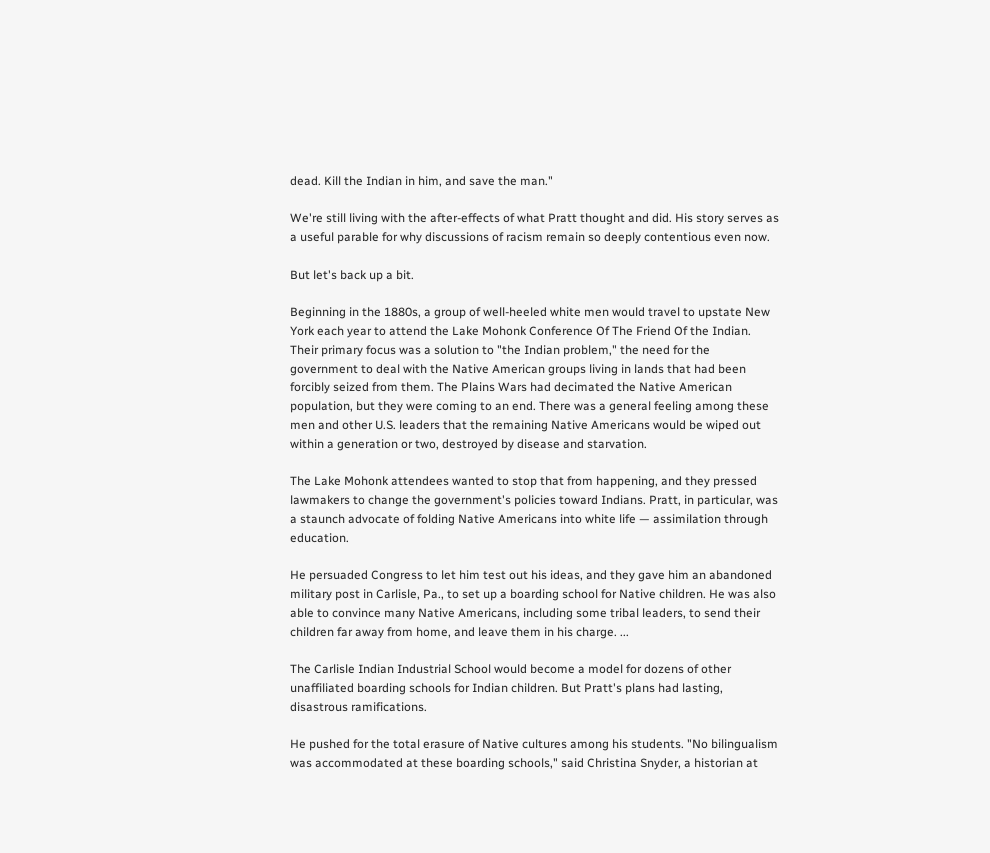dead. Kill the Indian in him, and save the man."

We're still living with the after-effects of what Pratt thought and did. His story serves as a useful parable for why discussions of racism remain so deeply contentious even now.

But let's back up a bit.

Beginning in the 1880s, a group of well-heeled white men would travel to upstate New York each year to attend the Lake Mohonk Conference Of The Friend Of the Indian. Their primary focus was a solution to "the Indian problem," the need for the government to deal with the Native American groups living in lands that had been forcibly seized from them. The Plains Wars had decimated the Native American population, but they were coming to an end. There was a general feeling among these men and other U.S. leaders that the remaining Native Americans would be wiped out within a generation or two, destroyed by disease and starvation.

The Lake Mohonk attendees wanted to stop that from happening, and they pressed lawmakers to change the government's policies toward Indians. Pratt, in particular, was a staunch advocate of folding Native Americans into white life — assimilation through education.

He persuaded Congress to let him test out his ideas, and they gave him an abandoned military post in Carlisle, Pa., to set up a boarding school for Native children. He was also able to convince many Native Americans, including some tribal leaders, to send their children far away from home, and leave them in his charge. ...

The Carlisle Indian Industrial School would become a model for dozens of other unaffiliated boarding schools for Indian children. But Pratt's plans had lasting, disastrous ramifications.

He pushed for the total erasure of Native cultures among his students. "No bilingualism was accommodated at these boarding schools," said Christina Snyder, a historian at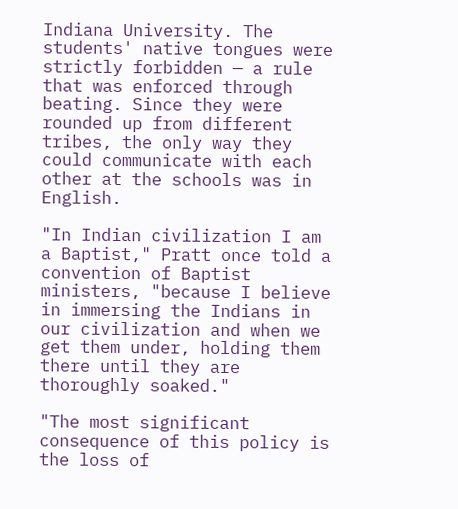Indiana University. The students' native tongues were strictly forbidden — a rule that was enforced through beating. Since they were rounded up from different tribes, the only way they could communicate with each other at the schools was in English.

"In Indian civilization I am a Baptist," Pratt once told a convention of Baptist ministers, "because I believe in immersing the Indians in our civilization and when we get them under, holding them there until they are thoroughly soaked."

"The most significant consequence of this policy is the loss of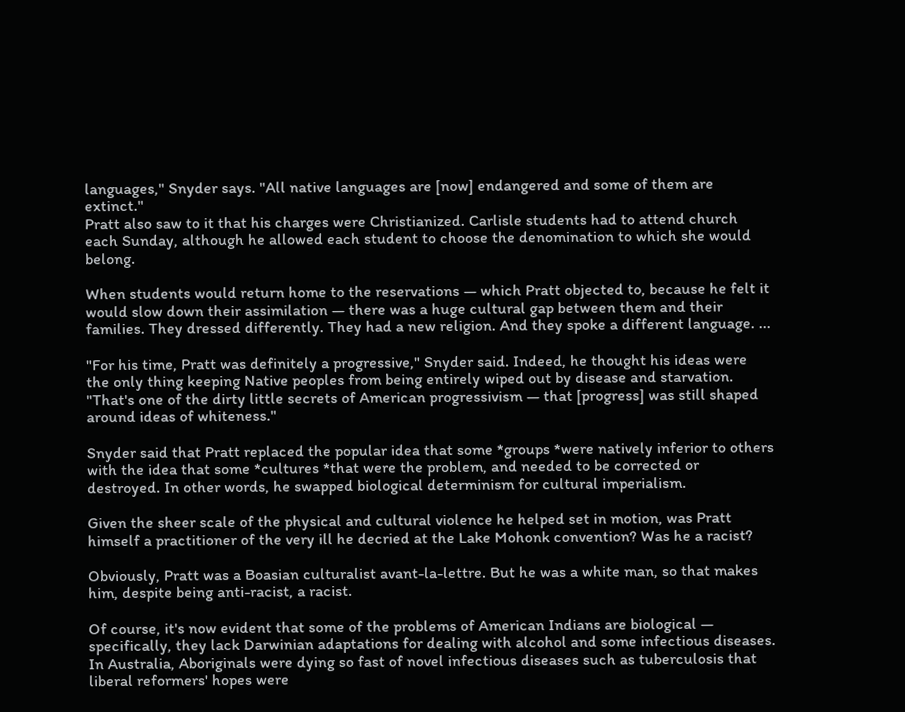languages," Snyder says. "All native languages are [now] endangered and some of them are extinct."
Pratt also saw to it that his charges were Christianized. Carlisle students had to attend church each Sunday, although he allowed each student to choose the denomination to which she would belong.

When students would return home to the reservations — which Pratt objected to, because he felt it would slow down their assimilation — there was a huge cultural gap between them and their families. They dressed differently. They had a new religion. And they spoke a different language. ...

"For his time, Pratt was definitely a progressive," Snyder said. Indeed, he thought his ideas were the only thing keeping Native peoples from being entirely wiped out by disease and starvation. "That's one of the dirty little secrets of American progressivism — that [progress] was still shaped around ideas of whiteness."

Snyder said that Pratt replaced the popular idea that some *groups *were natively inferior to others with the idea that some *cultures *that were the problem, and needed to be corrected or destroyed. In other words, he swapped biological determinism for cultural imperialism.

Given the sheer scale of the physical and cultural violence he helped set in motion, was Pratt himself a practitioner of the very ill he decried at the Lake Mohonk convention? Was he a racist?

Obviously, Pratt was a Boasian culturalist avant-la-lettre. But he was a white man, so that makes him, despite being anti-racist, a racist.

Of course, it's now evident that some of the problems of American Indians are biological — specifically, they lack Darwinian adaptations for dealing with alcohol and some infectious diseases. In Australia, Aboriginals were dying so fast of novel infectious diseases such as tuberculosis that liberal reformers' hopes were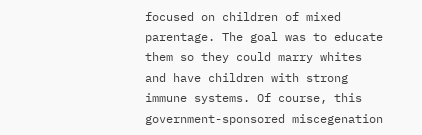focused on children of mixed parentage. The goal was to educate them so they could marry whites and have children with strong immune systems. Of course, this government-sponsored miscegenation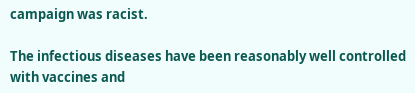campaign was racist.

The infectious diseases have been reasonably well controlled with vaccines and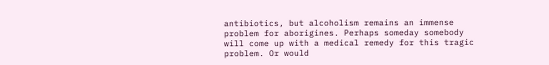antibiotics, but alcoholism remains an immense problem for aborigines. Perhaps someday somebody will come up with a medical remedy for this tragic problem. Or would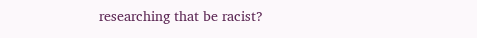researching that be racist?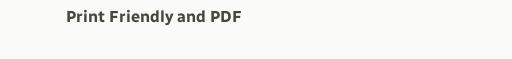Print Friendly and PDF